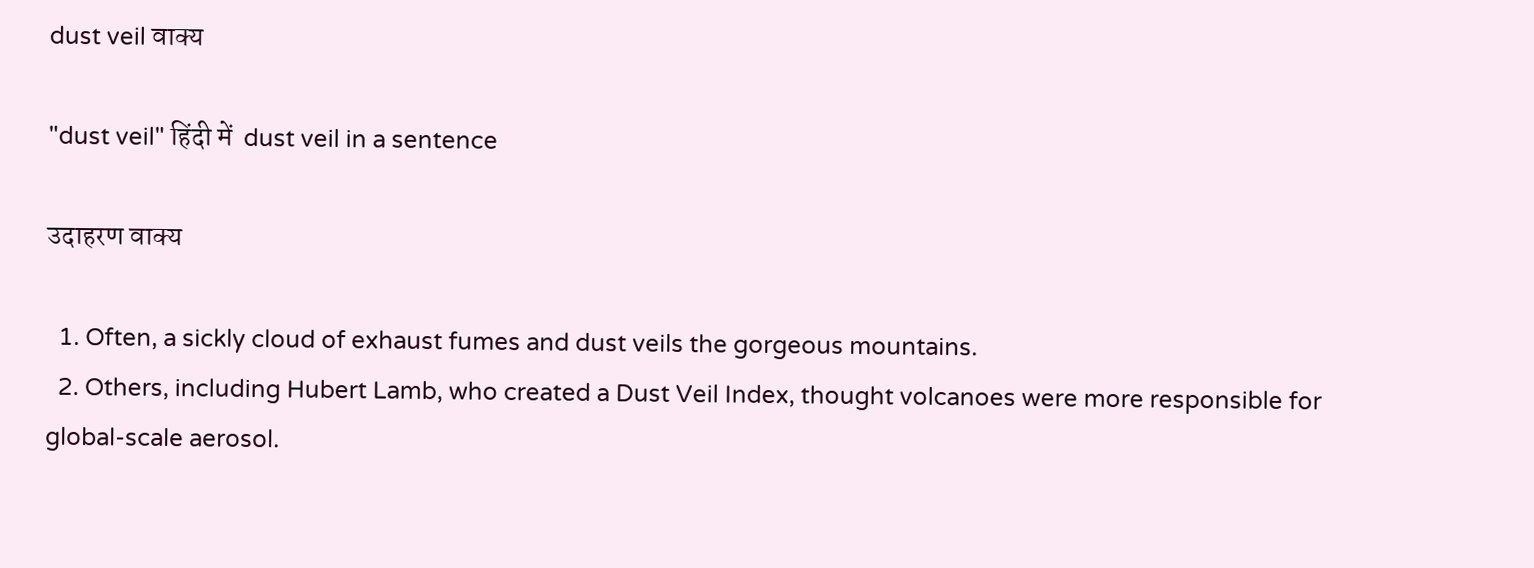dust veil वाक्य

"dust veil" हिंदी में  dust veil in a sentence

उदाहरण वाक्य

  1. Often, a sickly cloud of exhaust fumes and dust veils the gorgeous mountains.
  2. Others, including Hubert Lamb, who created a Dust Veil Index, thought volcanoes were more responsible for global-scale aerosol.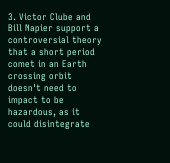3. Victor Clube and Bill Napier support a controversial theory that a short period comet in an Earth crossing orbit doesn't need to impact to be hazardous, as it could disintegrate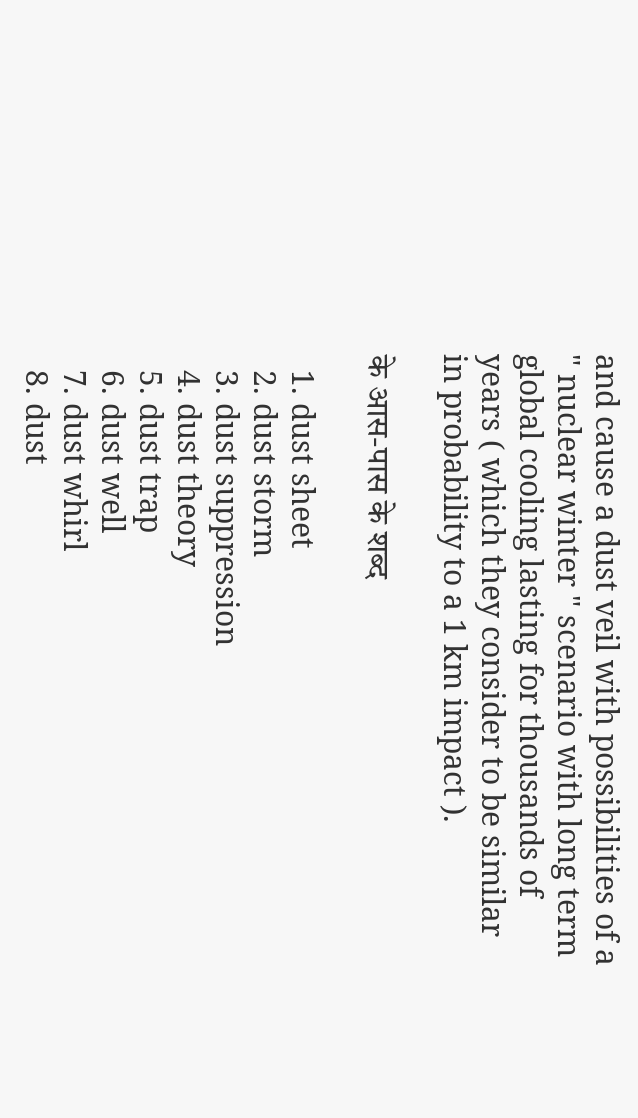and cause a dust veil with possibilities of a " nuclear winter " scenario with long term global cooling lasting for thousands of years ( which they consider to be similar in probability to a 1 km impact ).

के आस-पास के शब्द

  1. dust sheet
  2. dust storm
  3. dust suppression
  4. dust theory
  5. dust trap
  6. dust well
  7. dust whirl
  8. dust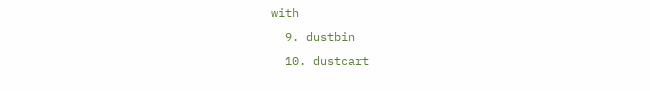with
  9. dustbin
  10. dustcart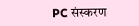PC संस्करण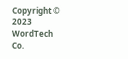Copyright © 2023 WordTech Co.